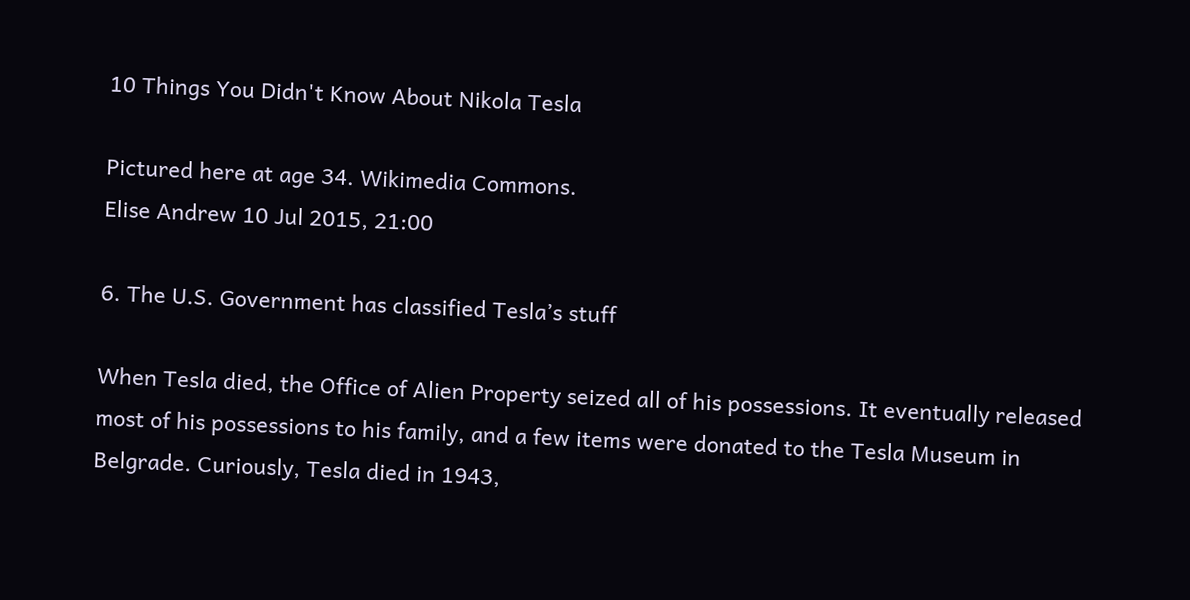10 Things You Didn't Know About Nikola Tesla

Pictured here at age 34. Wikimedia Commons.
Elise Andrew 10 Jul 2015, 21:00

6. The U.S. Government has classified Tesla’s stuff

When Tesla died, the Office of Alien Property seized all of his possessions. It eventually released most of his possessions to his family, and a few items were donated to the Tesla Museum in Belgrade. Curiously, Tesla died in 1943,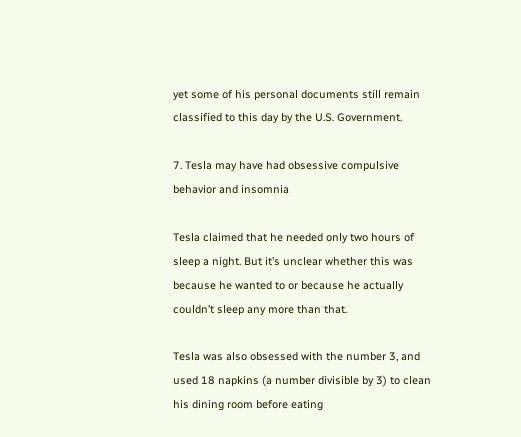yet some of his personal documents still remain classified to this day by the U.S. Government.

7. Tesla may have had obsessive compulsive behavior and insomnia

Tesla claimed that he needed only two hours of sleep a night. But it’s unclear whether this was because he wanted to or because he actually couldn’t sleep any more than that.

Tesla was also obsessed with the number 3, and used 18 napkins (a number divisible by 3) to clean his dining room before eating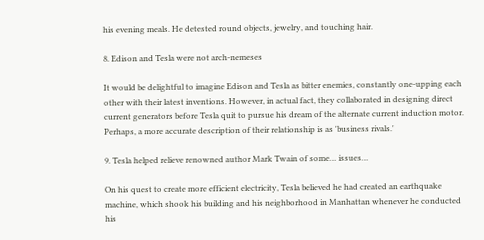his evening meals. He detested round objects, jewelry, and touching hair.

8. Edison and Tesla were not arch-nemeses

It would be delightful to imagine Edison and Tesla as bitter enemies, constantly one-upping each other with their latest inventions. However, in actual fact, they collaborated in designing direct current generators before Tesla quit to pursue his dream of the alternate current induction motor. Perhaps, a more accurate description of their relationship is as 'business rivals.'

9. Tesla helped relieve renowned author Mark Twain of some… issues…

On his quest to create more efficient electricity, Tesla believed he had created an earthquake machine, which shook his building and his neighborhood in Manhattan whenever he conducted his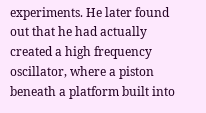experiments. He later found out that he had actually created a high frequency oscillator, where a piston beneath a platform built into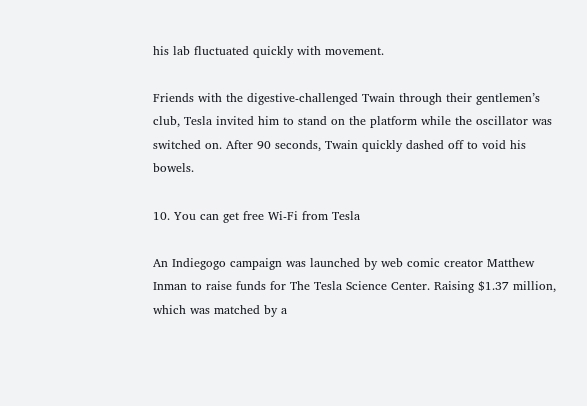his lab fluctuated quickly with movement.

Friends with the digestive-challenged Twain through their gentlemen’s club, Tesla invited him to stand on the platform while the oscillator was switched on. After 90 seconds, Twain quickly dashed off to void his bowels.

10. You can get free Wi-Fi from Tesla

An Indiegogo campaign was launched by web comic creator Matthew Inman to raise funds for The Tesla Science Center. Raising $1.37 million, which was matched by a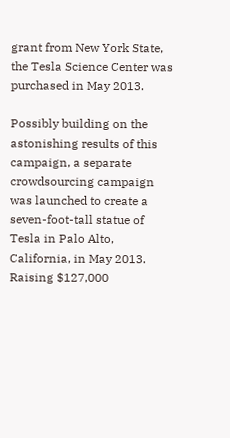grant from New York State, the Tesla Science Center was purchased in May 2013.

Possibly building on the astonishing results of this campaign, a separate crowdsourcing campaign was launched to create a seven-foot-tall statue of Tesla in Palo Alto, California, in May 2013. Raising $127,000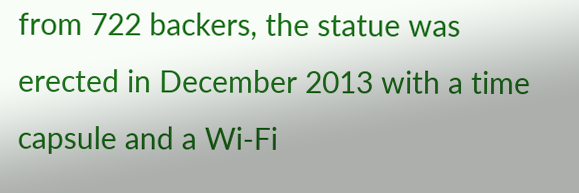from 722 backers, the statue was erected in December 2013 with a time capsule and a Wi-Fi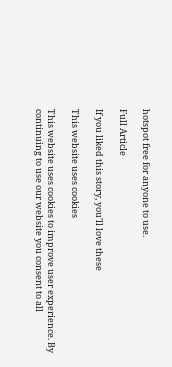hotspot free for anyone to use.

Full Article

If you liked this story, you'll love these

This website uses cookies

This website uses cookies to improve user experience. By continuing to use our website you consent to all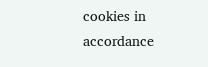cookies in accordance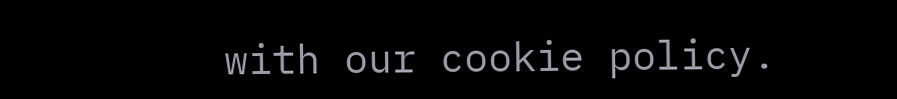with our cookie policy.